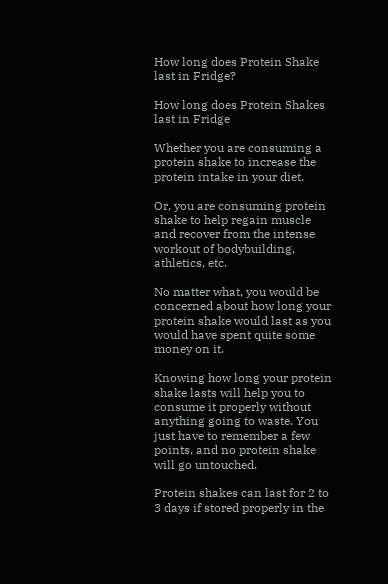How long does Protein Shake last in Fridge?

How long does Protein Shakes last in Fridge

Whether you are consuming a protein shake to increase the protein intake in your diet.

Or, you are consuming protein shake to help regain muscle and recover from the intense workout of bodybuilding, athletics, etc.

No matter what, you would be concerned about how long your protein shake would last as you would have spent quite some money on it.

Knowing how long your protein shake lasts will help you to consume it properly without anything going to waste. You just have to remember a few points, and no protein shake will go untouched.

Protein shakes can last for 2 to 3 days if stored properly in the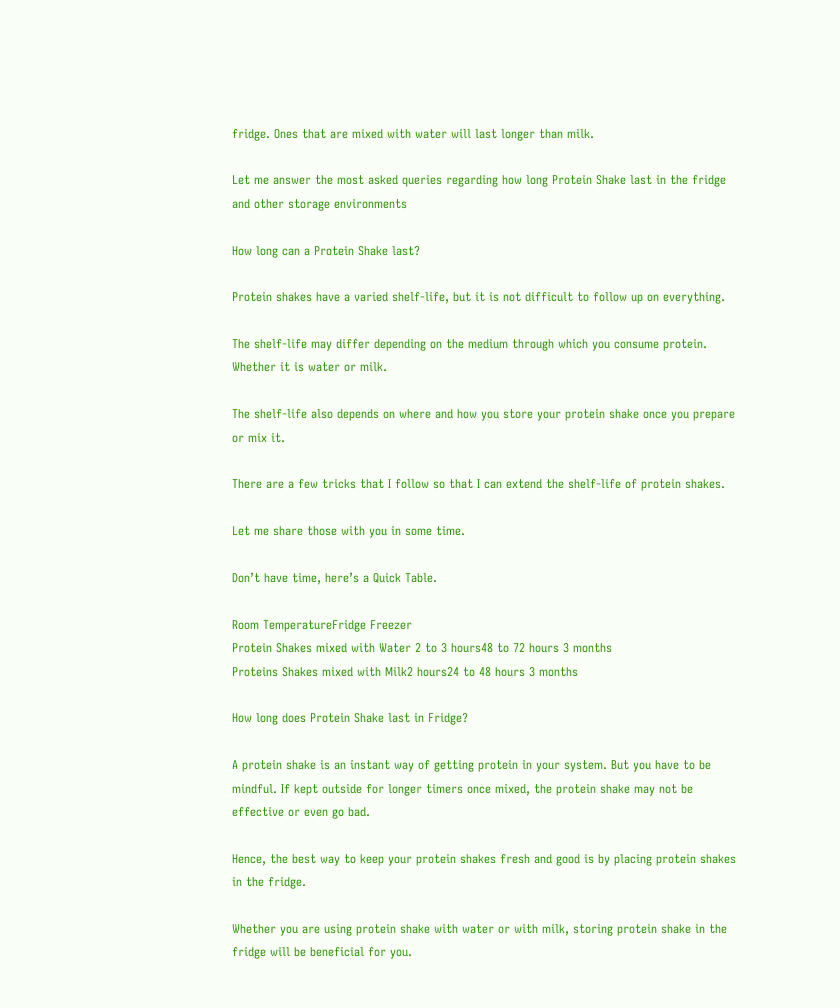fridge. Ones that are mixed with water will last longer than milk.

Let me answer the most asked queries regarding how long Protein Shake last in the fridge and other storage environments

How long can a Protein Shake last?

Protein shakes have a varied shelf-life, but it is not difficult to follow up on everything.

The shelf-life may differ depending on the medium through which you consume protein. Whether it is water or milk.

The shelf-life also depends on where and how you store your protein shake once you prepare or mix it.

There are a few tricks that I follow so that I can extend the shelf-life of protein shakes.

Let me share those with you in some time.

Don’t have time, here’s a Quick Table.

Room TemperatureFridge Freezer
Protein Shakes mixed with Water 2 to 3 hours48 to 72 hours 3 months
Proteins Shakes mixed with Milk2 hours24 to 48 hours 3 months

How long does Protein Shake last in Fridge?

A protein shake is an instant way of getting protein in your system. But you have to be mindful. If kept outside for longer timers once mixed, the protein shake may not be effective or even go bad.

Hence, the best way to keep your protein shakes fresh and good is by placing protein shakes in the fridge.

Whether you are using protein shake with water or with milk, storing protein shake in the fridge will be beneficial for you.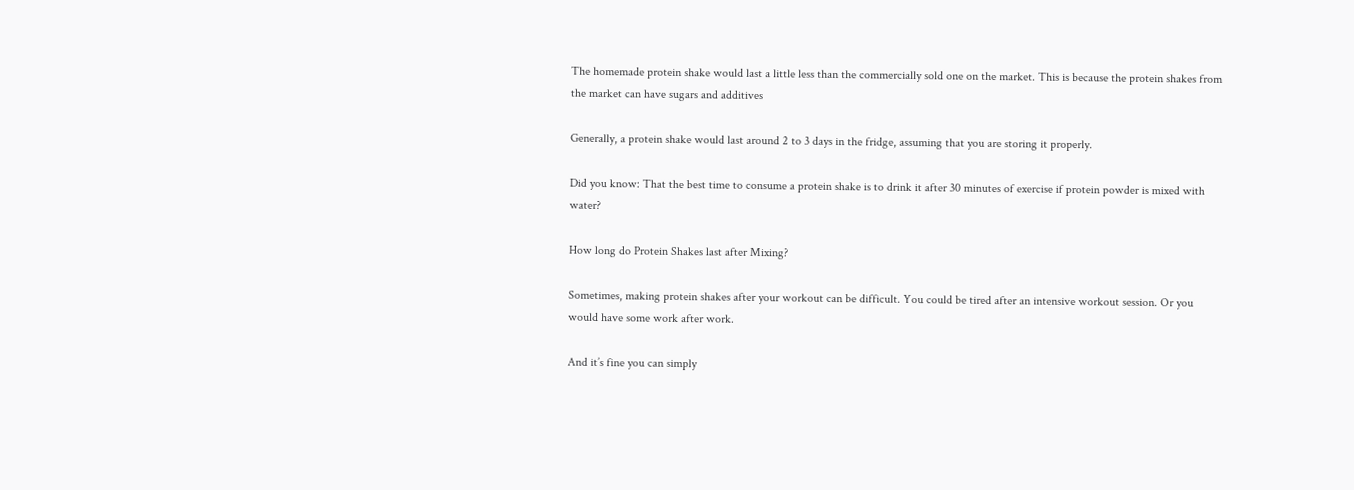The homemade protein shake would last a little less than the commercially sold one on the market. This is because the protein shakes from the market can have sugars and additives

Generally, a protein shake would last around 2 to 3 days in the fridge, assuming that you are storing it properly.

Did you know: That the best time to consume a protein shake is to drink it after 30 minutes of exercise if protein powder is mixed with water?

How long do Protein Shakes last after Mixing?

Sometimes, making protein shakes after your workout can be difficult. You could be tired after an intensive workout session. Or you would have some work after work.

And it’s fine you can simply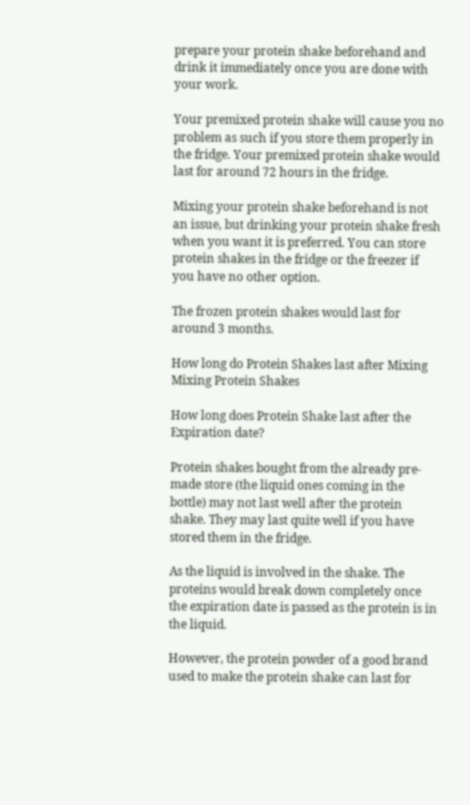prepare your protein shake beforehand and drink it immediately once you are done with your work.

Your premixed protein shake will cause you no problem as such if you store them properly in the fridge. Your premixed protein shake would last for around 72 hours in the fridge.

Mixing your protein shake beforehand is not an issue, but drinking your protein shake fresh when you want it is preferred. You can store protein shakes in the fridge or the freezer if you have no other option.

The frozen protein shakes would last for around 3 months.

How long do Protein Shakes last after Mixing
Mixing Protein Shakes

How long does Protein Shake last after the Expiration date?

Protein shakes bought from the already pre-made store (the liquid ones coming in the bottle) may not last well after the protein shake. They may last quite well if you have stored them in the fridge.

As the liquid is involved in the shake. The proteins would break down completely once the expiration date is passed as the protein is in the liquid.

However, the protein powder of a good brand used to make the protein shake can last for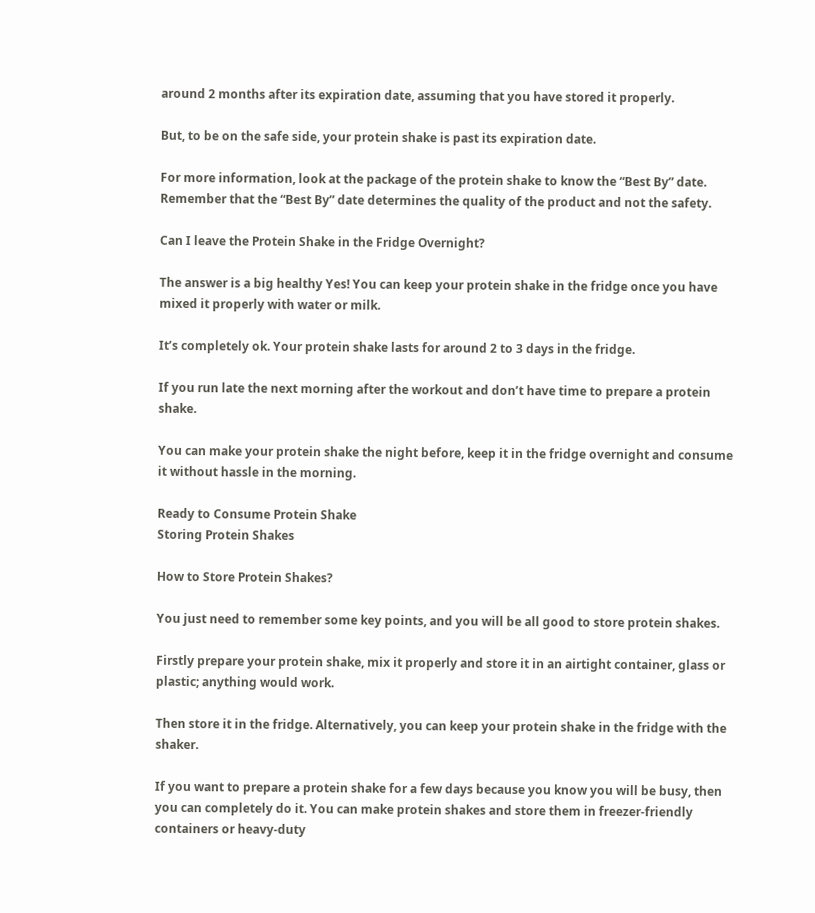around 2 months after its expiration date, assuming that you have stored it properly.

But, to be on the safe side, your protein shake is past its expiration date.

For more information, look at the package of the protein shake to know the “Best By” date. Remember that the “Best By” date determines the quality of the product and not the safety.

Can I leave the Protein Shake in the Fridge Overnight?

The answer is a big healthy Yes! You can keep your protein shake in the fridge once you have mixed it properly with water or milk.

It’s completely ok. Your protein shake lasts for around 2 to 3 days in the fridge.

If you run late the next morning after the workout and don’t have time to prepare a protein shake.

You can make your protein shake the night before, keep it in the fridge overnight and consume it without hassle in the morning.

Ready to Consume Protein Shake
Storing Protein Shakes

How to Store Protein Shakes?

You just need to remember some key points, and you will be all good to store protein shakes.

Firstly prepare your protein shake, mix it properly and store it in an airtight container, glass or plastic; anything would work.

Then store it in the fridge. Alternatively, you can keep your protein shake in the fridge with the shaker.

If you want to prepare a protein shake for a few days because you know you will be busy, then you can completely do it. You can make protein shakes and store them in freezer-friendly containers or heavy-duty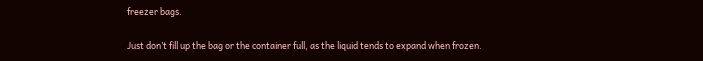freezer bags.

Just don’t fill up the bag or the container full, as the liquid tends to expand when frozen.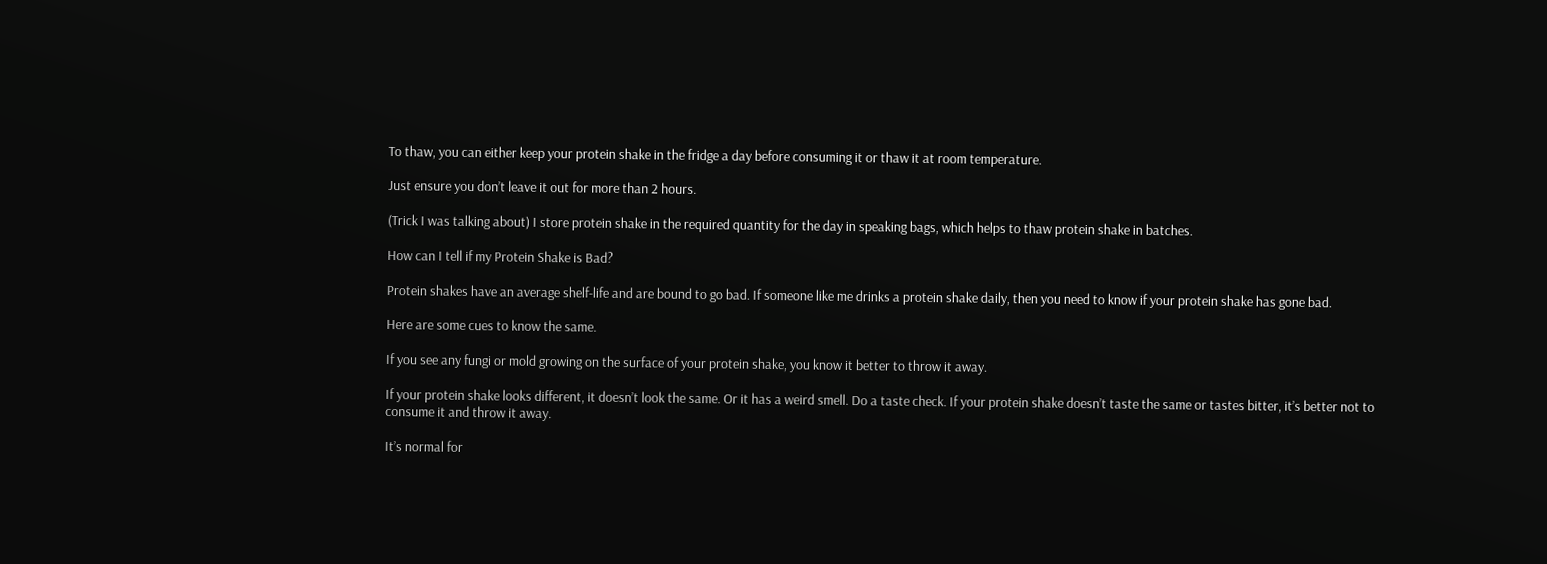To thaw, you can either keep your protein shake in the fridge a day before consuming it or thaw it at room temperature.

Just ensure you don’t leave it out for more than 2 hours.

(Trick I was talking about) I store protein shake in the required quantity for the day in speaking bags, which helps to thaw protein shake in batches.

How can I tell if my Protein Shake is Bad?

Protein shakes have an average shelf-life and are bound to go bad. If someone like me drinks a protein shake daily, then you need to know if your protein shake has gone bad.

Here are some cues to know the same.

If you see any fungi or mold growing on the surface of your protein shake, you know it better to throw it away.

If your protein shake looks different, it doesn’t look the same. Or it has a weird smell. Do a taste check. If your protein shake doesn’t taste the same or tastes bitter, it’s better not to consume it and throw it away.

It’s normal for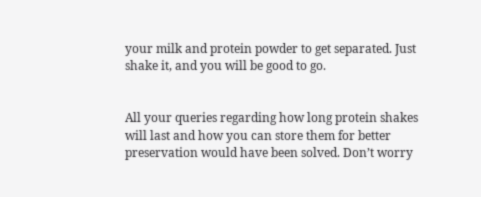your milk and protein powder to get separated. Just shake it, and you will be good to go.


All your queries regarding how long protein shakes will last and how you can store them for better preservation would have been solved. Don’t worry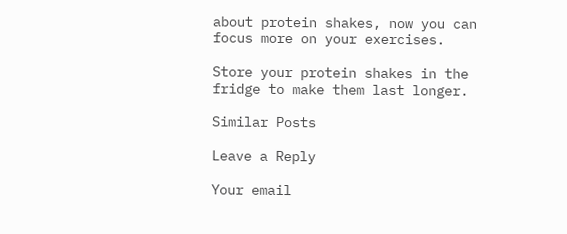about protein shakes, now you can focus more on your exercises.

Store your protein shakes in the fridge to make them last longer.

Similar Posts

Leave a Reply

Your email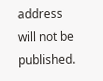address will not be published.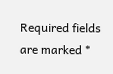Required fields are marked *